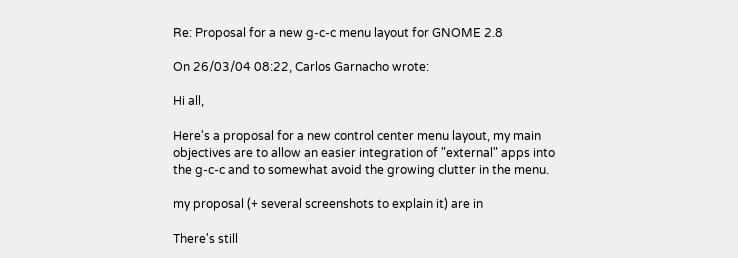Re: Proposal for a new g-c-c menu layout for GNOME 2.8

On 26/03/04 08:22, Carlos Garnacho wrote:

Hi all,

Here's a proposal for a new control center menu layout, my main
objectives are to allow an easier integration of "external" apps into
the g-c-c and to somewhat avoid the growing clutter in the menu.

my proposal (+ several screenshots to explain it) are in

There's still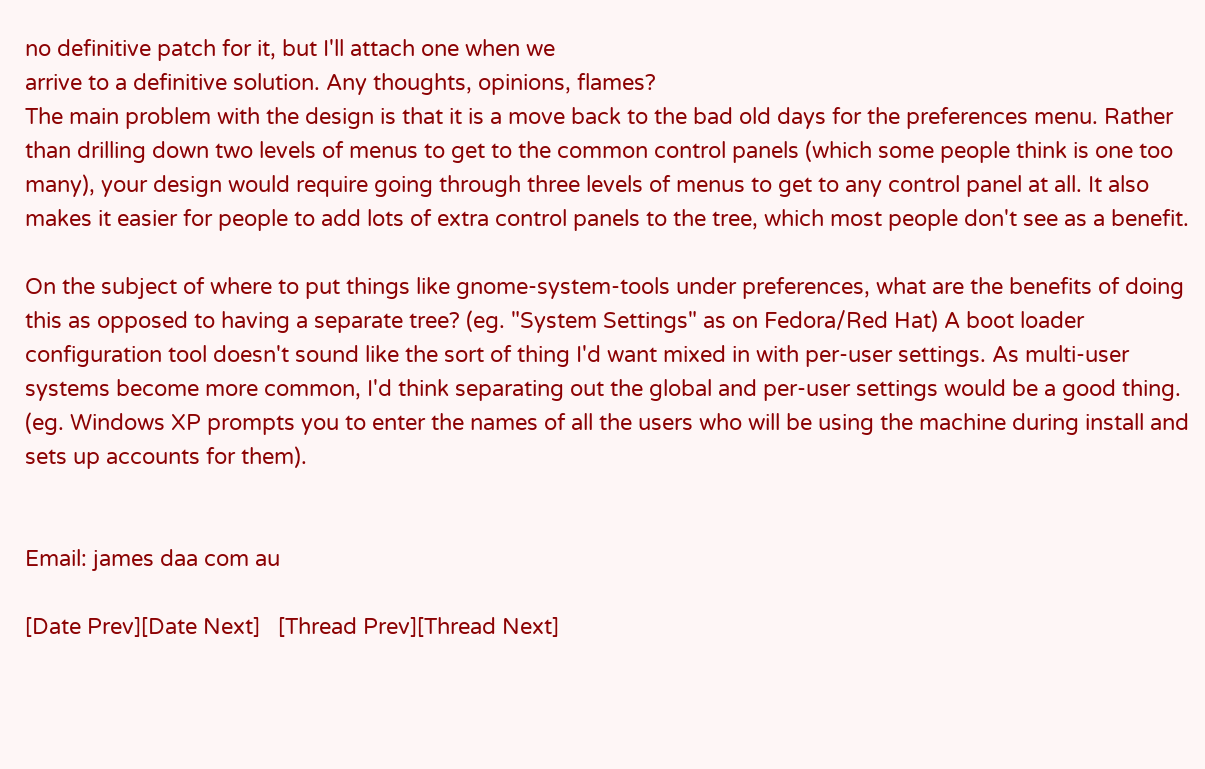no definitive patch for it, but I'll attach one when we
arrive to a definitive solution. Any thoughts, opinions, flames?
The main problem with the design is that it is a move back to the bad old days for the preferences menu. Rather than drilling down two levels of menus to get to the common control panels (which some people think is one too many), your design would require going through three levels of menus to get to any control panel at all. It also makes it easier for people to add lots of extra control panels to the tree, which most people don't see as a benefit.

On the subject of where to put things like gnome-system-tools under preferences, what are the benefits of doing this as opposed to having a separate tree? (eg. "System Settings" as on Fedora/Red Hat) A boot loader configuration tool doesn't sound like the sort of thing I'd want mixed in with per-user settings. As multi-user systems become more common, I'd think separating out the global and per-user settings would be a good thing. (eg. Windows XP prompts you to enter the names of all the users who will be using the machine during install and sets up accounts for them).


Email: james daa com au

[Date Prev][Date Next]   [Thread Prev][Thread Next]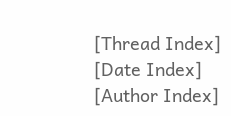[Thread Index] [Date Index] [Author Index]